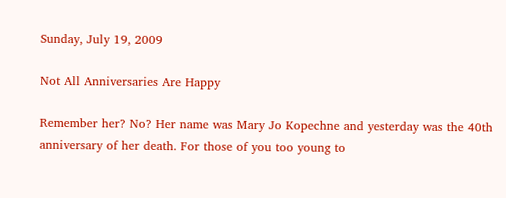Sunday, July 19, 2009

Not All Anniversaries Are Happy

Remember her? No? Her name was Mary Jo Kopechne and yesterday was the 40th anniversary of her death. For those of you too young to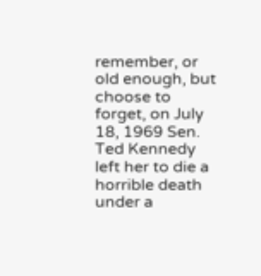remember, or old enough, but choose to forget, on July 18, 1969 Sen. Ted Kennedy left her to die a horrible death under a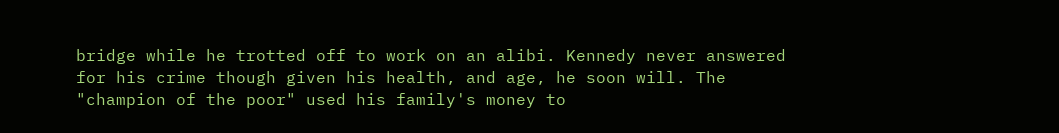bridge while he trotted off to work on an alibi. Kennedy never answered for his crime though given his health, and age, he soon will. The "champion of the poor" used his family's money to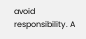avoid responsibility. A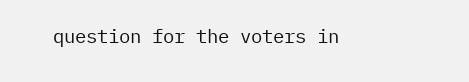question for the voters in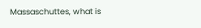Massaschuttes, what is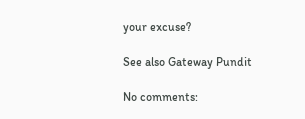your excuse?

See also Gateway Pundit

No comments: